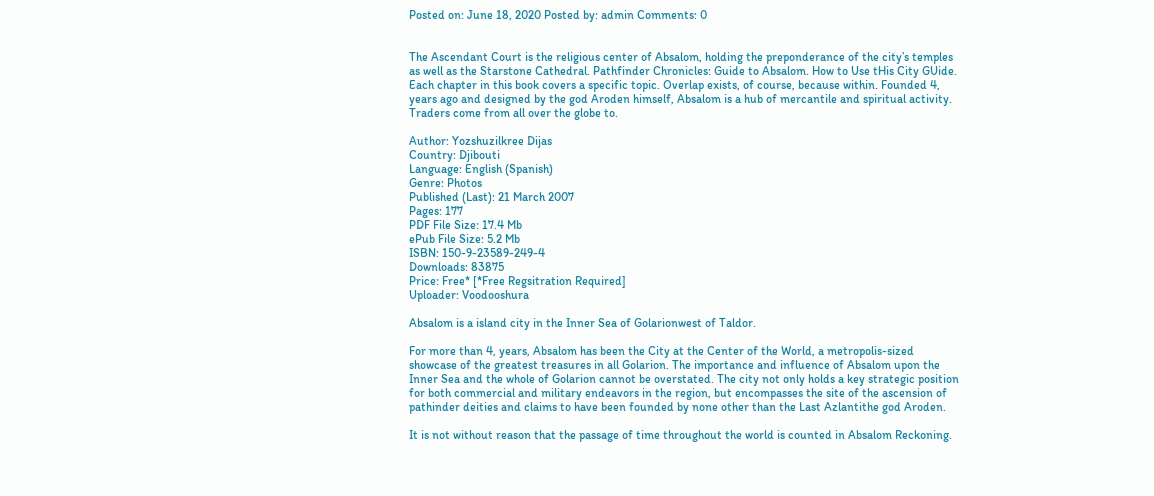Posted on: June 18, 2020 Posted by: admin Comments: 0


The Ascendant Court is the religious center of Absalom, holding the preponderance of the city’s temples as well as the Starstone Cathedral. Pathfinder Chronicles: Guide to Absalom. How to Use tHis City GUide. Each chapter in this book covers a specific topic. Overlap exists, of course, because within. Founded 4, years ago and designed by the god Aroden himself, Absalom is a hub of mercantile and spiritual activity. Traders come from all over the globe to.

Author: Yozshuzilkree Dijas
Country: Djibouti
Language: English (Spanish)
Genre: Photos
Published (Last): 21 March 2007
Pages: 177
PDF File Size: 17.4 Mb
ePub File Size: 5.2 Mb
ISBN: 150-9-23589-249-4
Downloads: 83875
Price: Free* [*Free Regsitration Required]
Uploader: Voodooshura

Absalom is a island city in the Inner Sea of Golarionwest of Taldor.

For more than 4, years, Absalom has been the City at the Center of the World, a metropolis-sized showcase of the greatest treasures in all Golarion. The importance and influence of Absalom upon the Inner Sea and the whole of Golarion cannot be overstated. The city not only holds a key strategic position for both commercial and military endeavors in the region, but encompasses the site of the ascension of pathinder deities and claims to have been founded by none other than the Last Azlantithe god Aroden.

It is not without reason that the passage of time throughout the world is counted in Absalom Reckoning.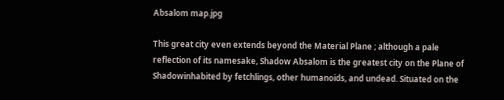Absalom map.jpg

This great city even extends beyond the Material Plane ; although a pale reflection of its namesake, Shadow Absalom is the greatest city on the Plane of Shadowinhabited by fetchlings, other humanoids, and undead. Situated on the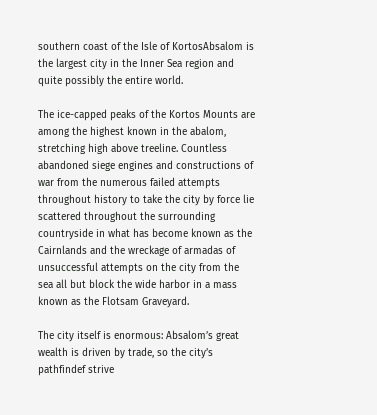southern coast of the Isle of KortosAbsalom is the largest city in the Inner Sea region and quite possibly the entire world.

The ice-capped peaks of the Kortos Mounts are among the highest known in the abalom, stretching high above treeline. Countless abandoned siege engines and constructions of war from the numerous failed attempts throughout history to take the city by force lie scattered throughout the surrounding countryside in what has become known as the Cairnlands and the wreckage of armadas of unsuccessful attempts on the city from the sea all but block the wide harbor in a mass known as the Flotsam Graveyard.

The city itself is enormous: Absalom’s great wealth is driven by trade, so the city’s pathfindef strive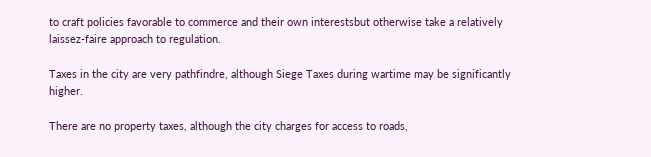to craft policies favorable to commerce and their own interestsbut otherwise take a relatively laissez-faire approach to regulation.

Taxes in the city are very pathfindre, although Siege Taxes during wartime may be significantly higher.

There are no property taxes, although the city charges for access to roads,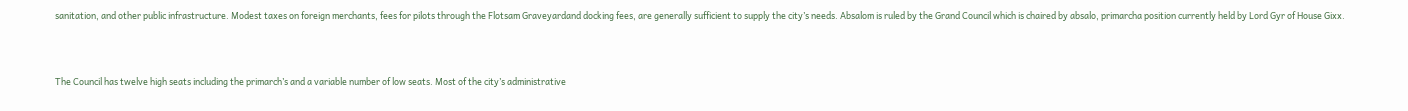sanitation, and other public infrastructure. Modest taxes on foreign merchants, fees for pilots through the Flotsam Graveyardand docking fees, are generally sufficient to supply the city’s needs. Absalom is ruled by the Grand Council which is chaired by absalo, primarcha position currently held by Lord Gyr of House Gixx.



The Council has twelve high seats including the primarch’s and a variable number of low seats. Most of the city’s administrative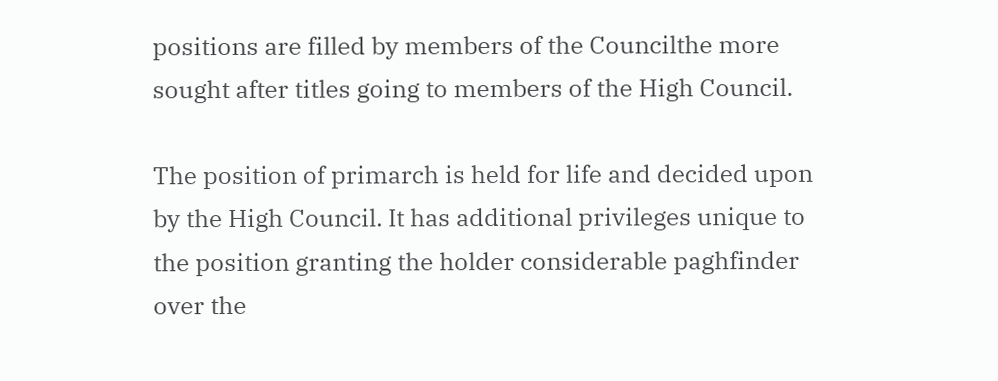positions are filled by members of the Councilthe more sought after titles going to members of the High Council.

The position of primarch is held for life and decided upon by the High Council. It has additional privileges unique to the position granting the holder considerable paghfinder over the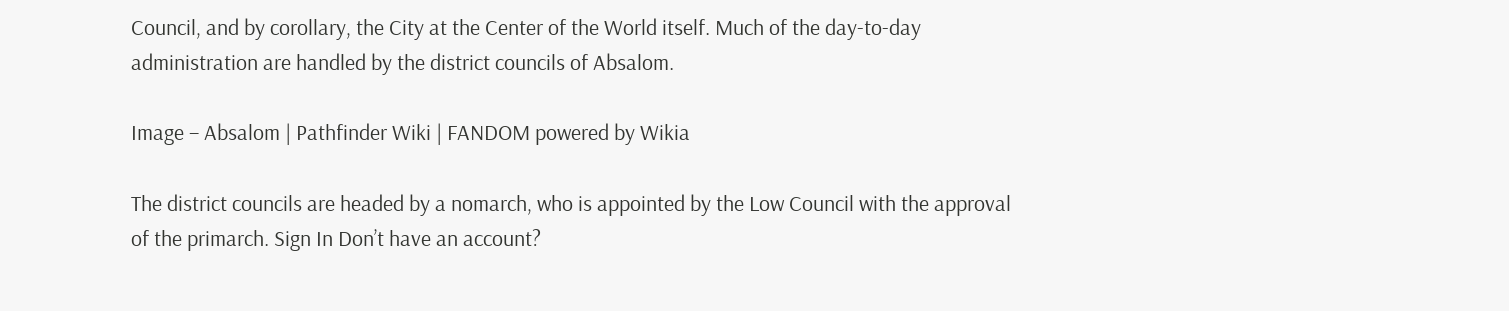Council, and by corollary, the City at the Center of the World itself. Much of the day-to-day administration are handled by the district councils of Absalom.

Image – Absalom | Pathfinder Wiki | FANDOM powered by Wikia

The district councils are headed by a nomarch, who is appointed by the Low Council with the approval of the primarch. Sign In Don’t have an account?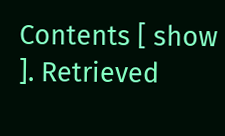Contents [ show ]. Retrieved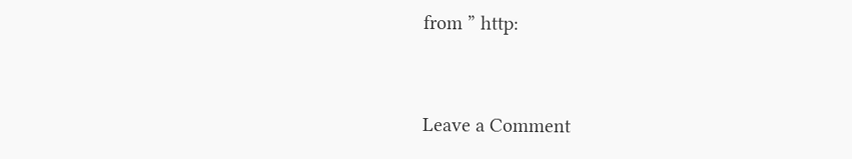from ” http:


Leave a Comment